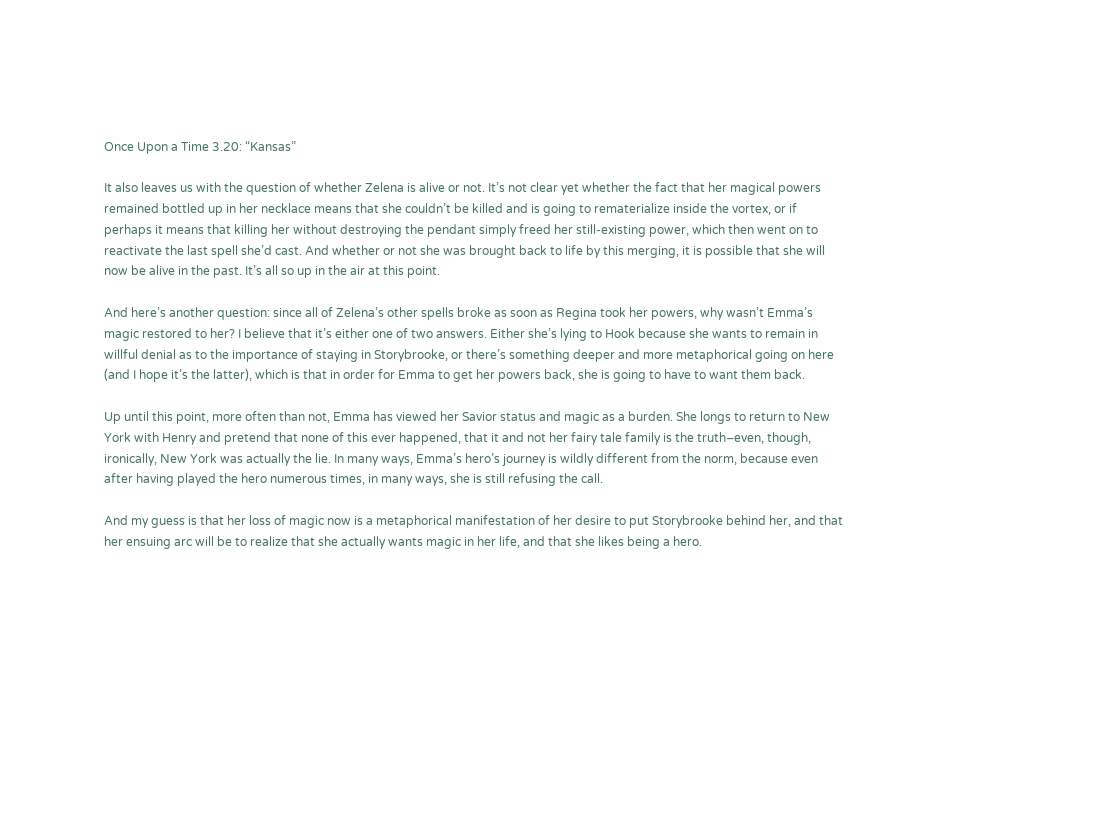Once Upon a Time 3.20: “Kansas”

It also leaves us with the question of whether Zelena is alive or not. It’s not clear yet whether the fact that her magical powers remained bottled up in her necklace means that she couldn’t be killed and is going to rematerialize inside the vortex, or if perhaps it means that killing her without destroying the pendant simply freed her still-existing power, which then went on to reactivate the last spell she’d cast. And whether or not she was brought back to life by this merging, it is possible that she will now be alive in the past. It’s all so up in the air at this point.

And here’s another question: since all of Zelena’s other spells broke as soon as Regina took her powers, why wasn’t Emma’s magic restored to her? I believe that it’s either one of two answers. Either she’s lying to Hook because she wants to remain in willful denial as to the importance of staying in Storybrooke, or there’s something deeper and more metaphorical going on here (and I hope it’s the latter), which is that in order for Emma to get her powers back, she is going to have to want them back.

Up until this point, more often than not, Emma has viewed her Savior status and magic as a burden. She longs to return to New York with Henry and pretend that none of this ever happened, that it and not her fairy tale family is the truth–even, though, ironically, New York was actually the lie. In many ways, Emma’s hero’s journey is wildly different from the norm, because even after having played the hero numerous times, in many ways, she is still refusing the call.

And my guess is that her loss of magic now is a metaphorical manifestation of her desire to put Storybrooke behind her, and that her ensuing arc will be to realize that she actually wants magic in her life, and that she likes being a hero.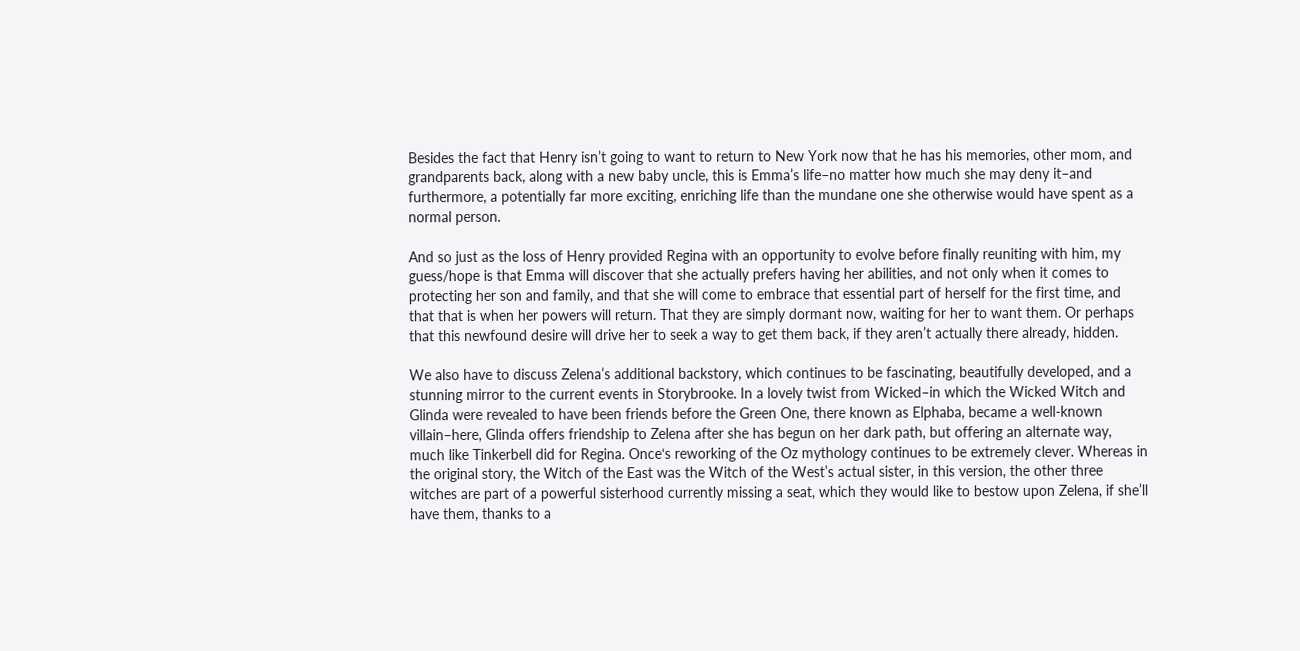Besides the fact that Henry isn’t going to want to return to New York now that he has his memories, other mom, and grandparents back, along with a new baby uncle, this is Emma’s life–no matter how much she may deny it–and furthermore, a potentially far more exciting, enriching life than the mundane one she otherwise would have spent as a normal person.

And so just as the loss of Henry provided Regina with an opportunity to evolve before finally reuniting with him, my guess/hope is that Emma will discover that she actually prefers having her abilities, and not only when it comes to protecting her son and family, and that she will come to embrace that essential part of herself for the first time, and that that is when her powers will return. That they are simply dormant now, waiting for her to want them. Or perhaps that this newfound desire will drive her to seek a way to get them back, if they aren’t actually there already, hidden.

We also have to discuss Zelena’s additional backstory, which continues to be fascinating, beautifully developed, and a stunning mirror to the current events in Storybrooke. In a lovely twist from Wicked–in which the Wicked Witch and Glinda were revealed to have been friends before the Green One, there known as Elphaba, became a well-known villain–here, Glinda offers friendship to Zelena after she has begun on her dark path, but offering an alternate way, much like Tinkerbell did for Regina. Once‘s reworking of the Oz mythology continues to be extremely clever. Whereas in the original story, the Witch of the East was the Witch of the West’s actual sister, in this version, the other three witches are part of a powerful sisterhood currently missing a seat, which they would like to bestow upon Zelena, if she’ll have them, thanks to a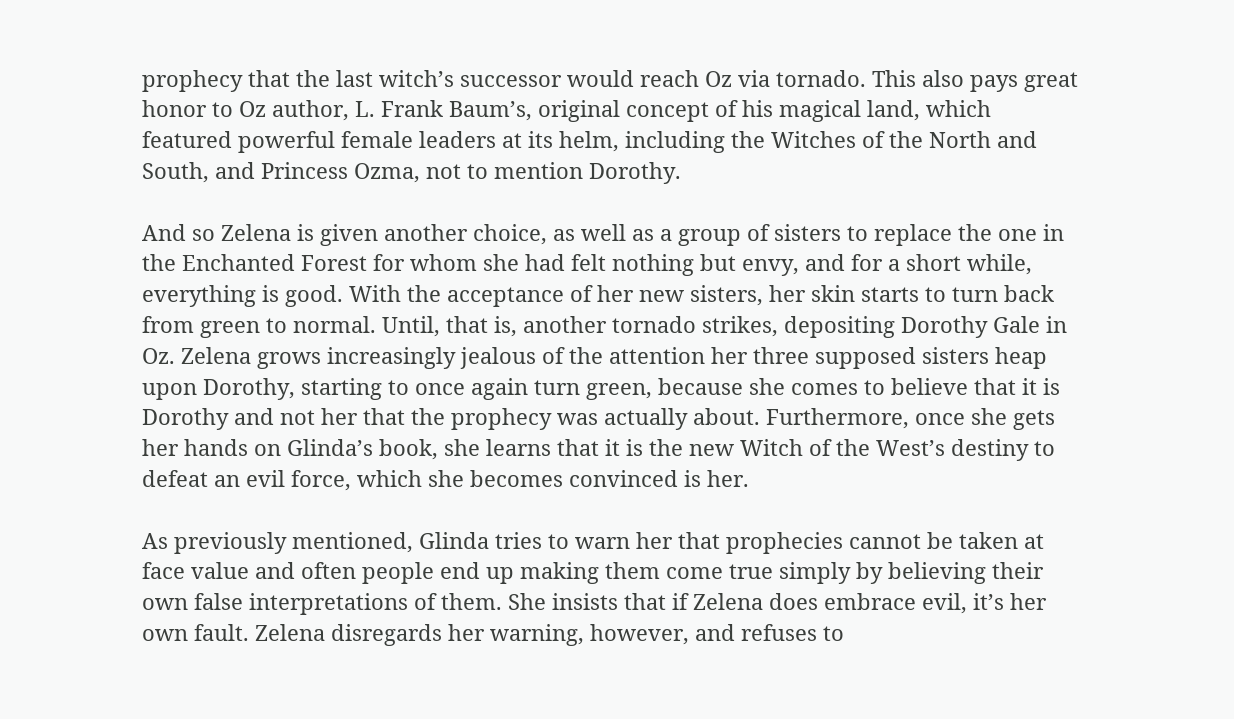prophecy that the last witch’s successor would reach Oz via tornado. This also pays great honor to Oz author, L. Frank Baum’s, original concept of his magical land, which featured powerful female leaders at its helm, including the Witches of the North and South, and Princess Ozma, not to mention Dorothy.

And so Zelena is given another choice, as well as a group of sisters to replace the one in the Enchanted Forest for whom she had felt nothing but envy, and for a short while, everything is good. With the acceptance of her new sisters, her skin starts to turn back from green to normal. Until, that is, another tornado strikes, depositing Dorothy Gale in Oz. Zelena grows increasingly jealous of the attention her three supposed sisters heap upon Dorothy, starting to once again turn green, because she comes to believe that it is Dorothy and not her that the prophecy was actually about. Furthermore, once she gets her hands on Glinda’s book, she learns that it is the new Witch of the West’s destiny to defeat an evil force, which she becomes convinced is her.

As previously mentioned, Glinda tries to warn her that prophecies cannot be taken at face value and often people end up making them come true simply by believing their own false interpretations of them. She insists that if Zelena does embrace evil, it’s her own fault. Zelena disregards her warning, however, and refuses to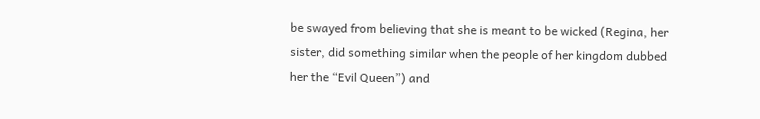be swayed from believing that she is meant to be wicked (Regina, her sister, did something similar when the people of her kingdom dubbed her the “Evil Queen”) and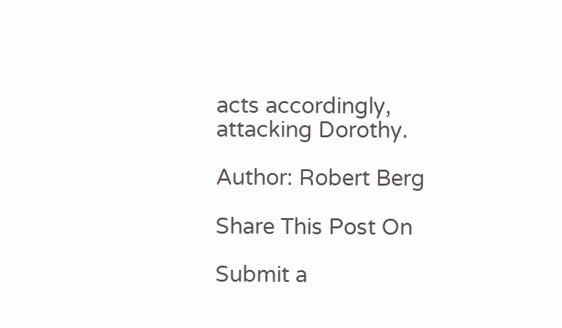acts accordingly, attacking Dorothy.

Author: Robert Berg

Share This Post On

Submit a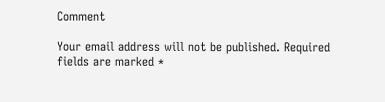Comment

Your email address will not be published. Required fields are marked *